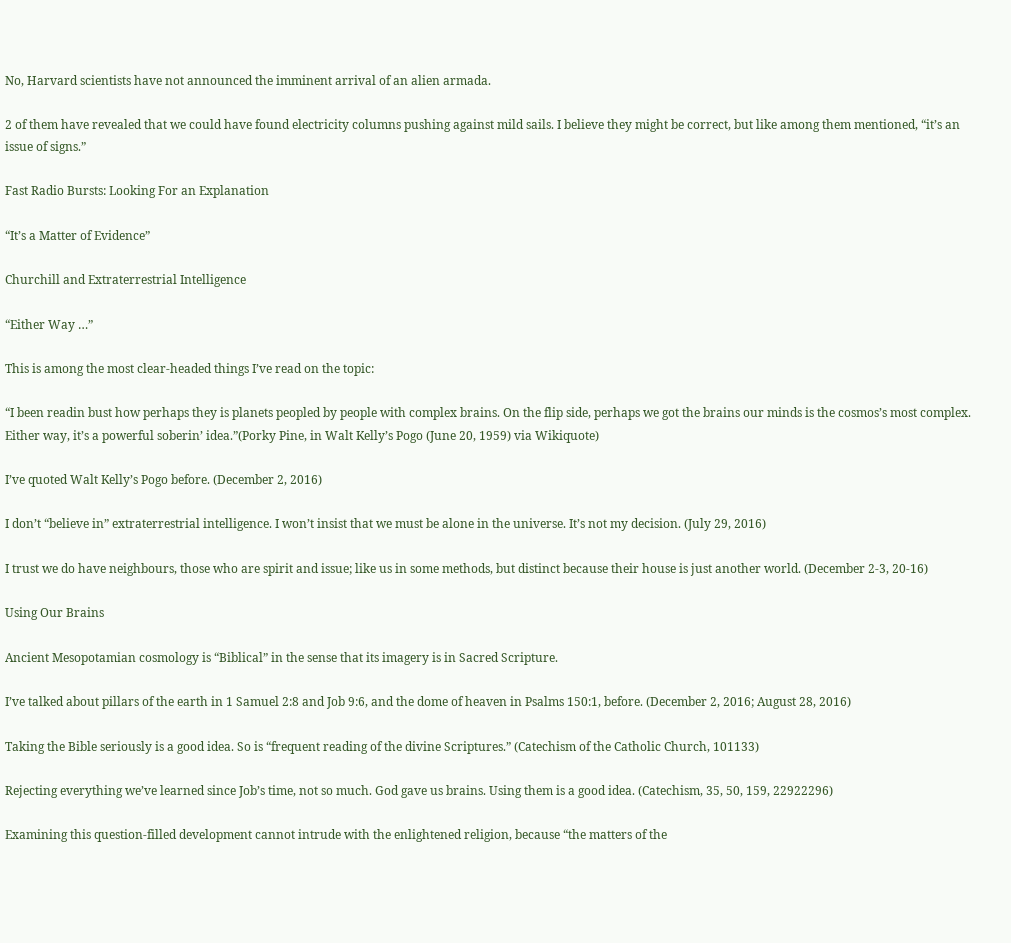No, Harvard scientists have not announced the imminent arrival of an alien armada.

2 of them have revealed that we could have found electricity columns pushing against mild sails. I believe they might be correct, but like among them mentioned, “it’s an issue of signs.”

Fast Radio Bursts: Looking For an Explanation

“It’s a Matter of Evidence”

Churchill and Extraterrestrial Intelligence

“Either Way …”

This is among the most clear-headed things I’ve read on the topic:

“I been readin bust how perhaps they is planets peopled by people with complex brains. On the flip side, perhaps we got the brains our minds is the cosmos’s most complex. Either way, it’s a powerful soberin’ idea.”(Porky Pine, in Walt Kelly’s Pogo (June 20, 1959) via Wikiquote)

I’ve quoted Walt Kelly’s Pogo before. (December 2, 2016)

I don’t “believe in” extraterrestrial intelligence. I won’t insist that we must be alone in the universe. It’s not my decision. (July 29, 2016)

I trust we do have neighbours, those who are spirit and issue; like us in some methods, but distinct because their house is just another world. (December 2-3, 20-16)

Using Our Brains

Ancient Mesopotamian cosmology is “Biblical” in the sense that its imagery is in Sacred Scripture.

I’ve talked about pillars of the earth in 1 Samuel 2:8 and Job 9:6, and the dome of heaven in Psalms 150:1, before. (December 2, 2016; August 28, 2016)

Taking the Bible seriously is a good idea. So is “frequent reading of the divine Scriptures.” (Catechism of the Catholic Church, 101133)

Rejecting everything we’ve learned since Job’s time, not so much. God gave us brains. Using them is a good idea. (Catechism, 35, 50, 159, 22922296)

Examining this question-filled development cannot intrude with the enlightened religion, because “the matters of the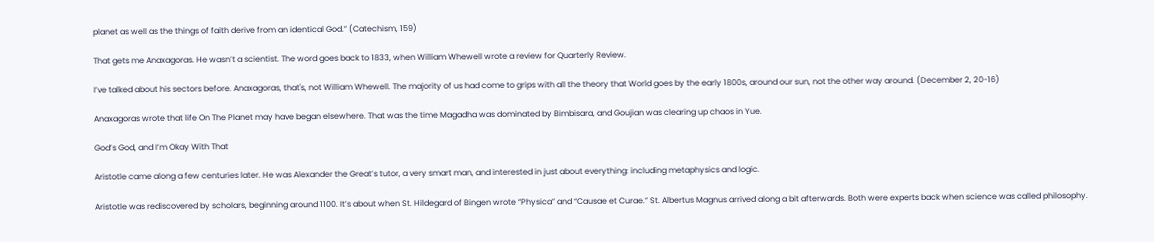planet as well as the things of faith derive from an identical God.” (Catechism, 159)

That gets me Anaxagoras. He wasn’t a scientist. The word goes back to 1833, when William Whewell wrote a review for Quarterly Review.

I’ve talked about his sectors before. Anaxagoras, that's, not William Whewell. The majority of us had come to grips with all the theory that World goes by the early 1800s, around our sun, not the other way around. (December 2, 20-16)

Anaxagoras wrote that life On The Planet may have began elsewhere. That was the time Magadha was dominated by Bimbisara, and Goujian was clearing up chaos in Yue.

God’s God, and I’m Okay With That

Aristotle came along a few centuries later. He was Alexander the Great’s tutor, a very smart man, and interested in just about everything: including metaphysics and logic.

Aristotle was rediscovered by scholars, beginning around 1100. It’s about when St. Hildegard of Bingen wrote “Physica” and “Causae et Curae.” St. Albertus Magnus arrived along a bit afterwards. Both were experts back when science was called philosophy.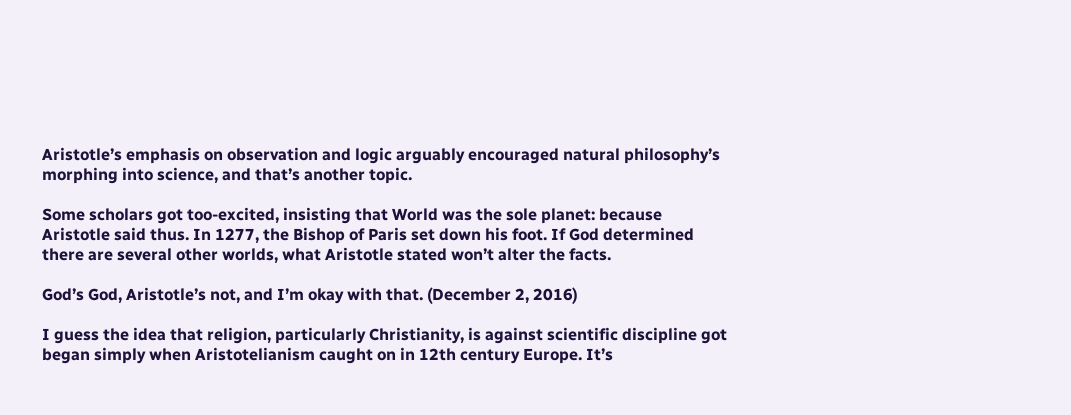Aristotle’s emphasis on observation and logic arguably encouraged natural philosophy’s morphing into science, and that’s another topic.

Some scholars got too-excited, insisting that World was the sole planet: because Aristotle said thus. In 1277, the Bishop of Paris set down his foot. If God determined there are several other worlds, what Aristotle stated won’t alter the facts.

God’s God, Aristotle’s not, and I’m okay with that. (December 2, 2016)

I guess the idea that religion, particularly Christianity, is against scientific discipline got began simply when Aristotelianism caught on in 12th century Europe. It’s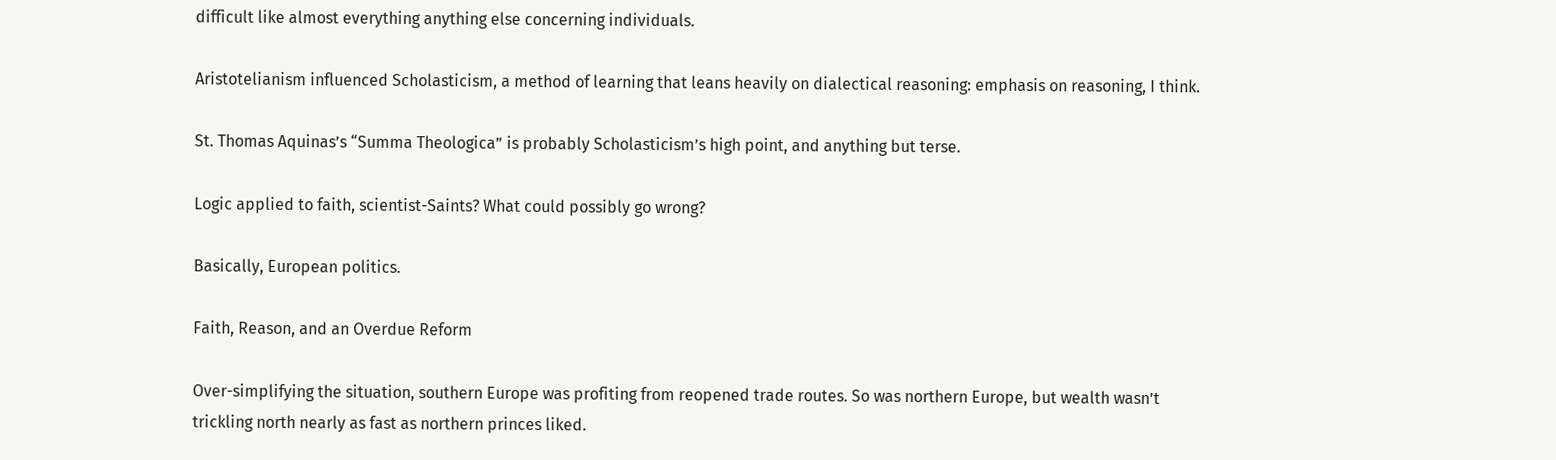difficult like almost everything anything else concerning individuals.

Aristotelianism influenced Scholasticism, a method of learning that leans heavily on dialectical reasoning: emphasis on reasoning, I think.

St. Thomas Aquinas’s “Summa Theologica” is probably Scholasticism’s high point, and anything but terse.

Logic applied to faith, scientist-Saints? What could possibly go wrong?

Basically, European politics.

Faith, Reason, and an Overdue Reform

Over-simplifying the situation, southern Europe was profiting from reopened trade routes. So was northern Europe, but wealth wasn’t trickling north nearly as fast as northern princes liked.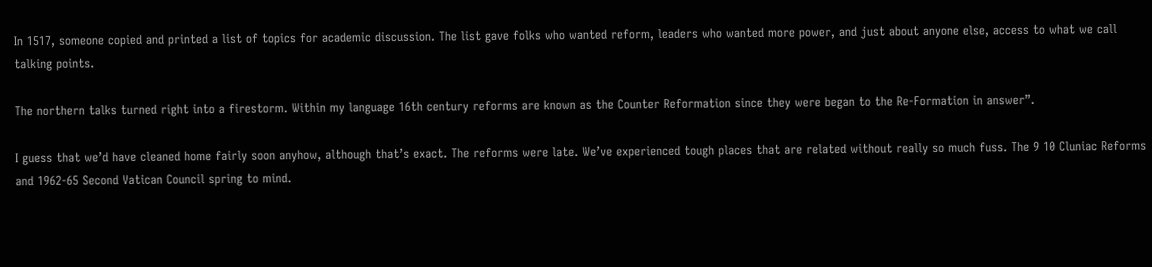In 1517, someone copied and printed a list of topics for academic discussion. The list gave folks who wanted reform, leaders who wanted more power, and just about anyone else, access to what we call talking points.

The northern talks turned right into a firestorm. Within my language 16th century reforms are known as the Counter Reformation since they were began to the Re-Formation in answer”.

I guess that we’d have cleaned home fairly soon anyhow, although that’s exact. The reforms were late. We’ve experienced tough places that are related without really so much fuss. The 9 10 Cluniac Reforms and 1962-65 Second Vatican Council spring to mind.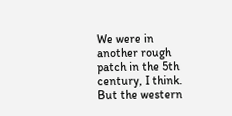We were in another rough patch in the 5th century, I think. But the western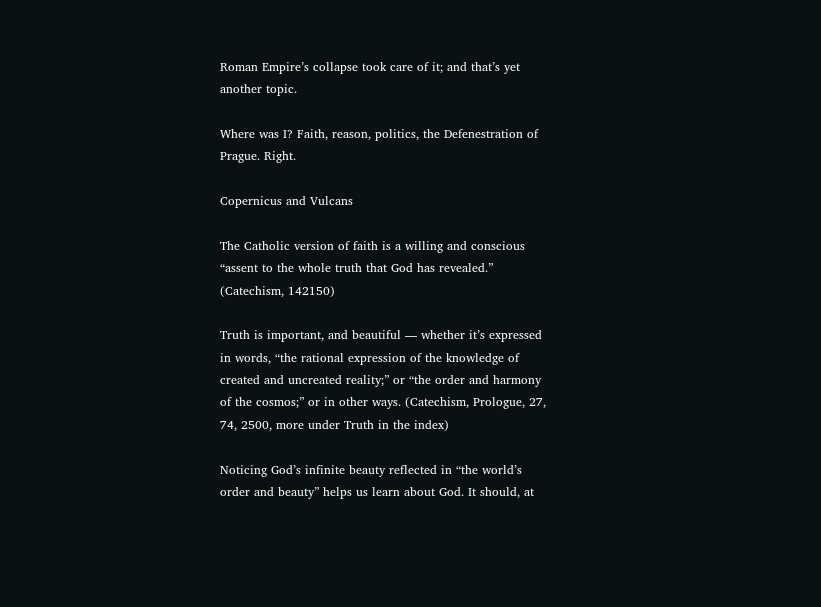Roman Empire’s collapse took care of it; and that’s yet another topic.

Where was I? Faith, reason, politics, the Defenestration of Prague. Right.

Copernicus and Vulcans

The Catholic version of faith is a willing and conscious “assent to the whole truth that God has revealed.” (Catechism, 142150)

Truth is important, and beautiful — whether it’s expressed in words, “the rational expression of the knowledge of created and uncreated reality;” or “the order and harmony of the cosmos;” or in other ways. (Catechism, Prologue, 27, 74, 2500, more under Truth in the index)

Noticing God’s infinite beauty reflected in “the world’s order and beauty” helps us learn about God. It should, at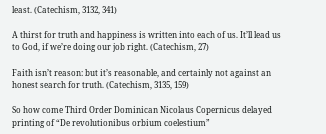least. (Catechism, 3132, 341)

A thirst for truth and happiness is written into each of us. It’ll lead us to God, if we’re doing our job right. (Catechism, 27)

Faith isn’t reason: but it’s reasonable, and certainly not against an honest search for truth. (Catechism, 3135, 159)

So how come Third Order Dominican Nicolaus Copernicus delayed printing of “De revolutionibus orbium coelestium”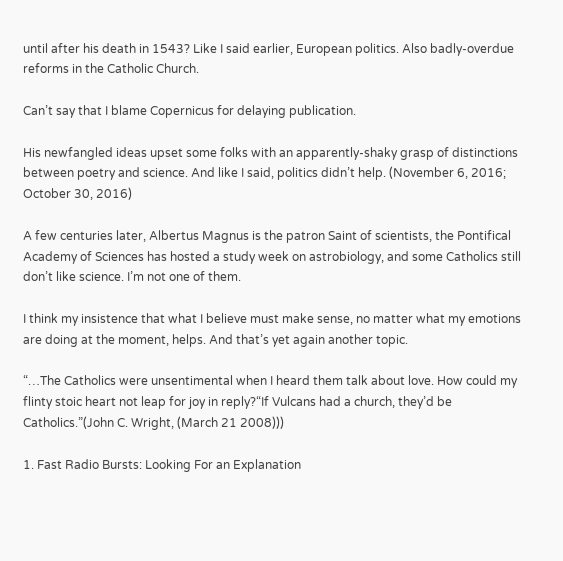until after his death in 1543? Like I said earlier, European politics. Also badly-overdue reforms in the Catholic Church.

Can’t say that I blame Copernicus for delaying publication.

His newfangled ideas upset some folks with an apparently-shaky grasp of distinctions between poetry and science. And like I said, politics didn’t help. (November 6, 2016; October 30, 2016)

A few centuries later, Albertus Magnus is the patron Saint of scientists, the Pontifical Academy of Sciences has hosted a study week on astrobiology, and some Catholics still don’t like science. I’m not one of them.

I think my insistence that what I believe must make sense, no matter what my emotions are doing at the moment, helps. And that’s yet again another topic.

“…The Catholics were unsentimental when I heard them talk about love. How could my flinty stoic heart not leap for joy in reply?“If Vulcans had a church, they’d be Catholics.”(John C. Wright, (March 21 2008)))

1. Fast Radio Bursts: Looking For an Explanation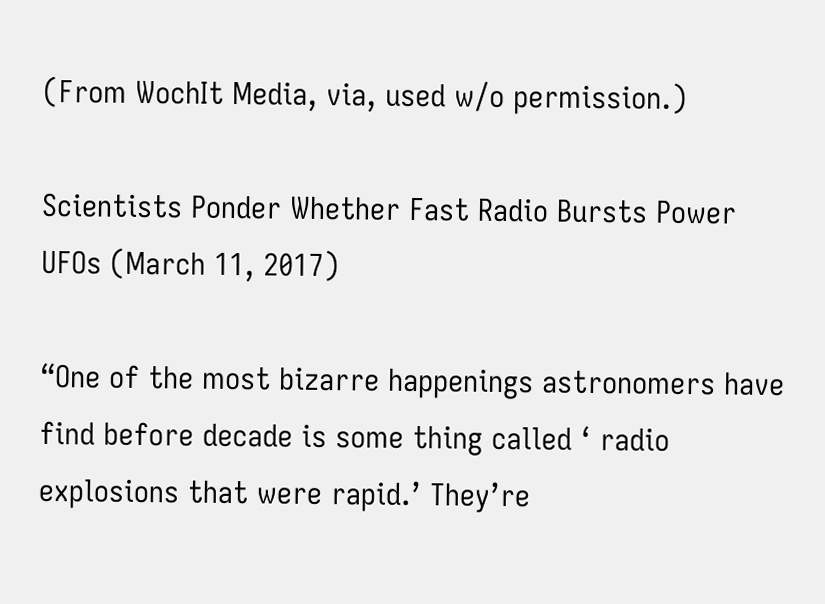(From WochIt Media, via, used w/o permission.)

Scientists Ponder Whether Fast Radio Bursts Power UFOs (March 11, 2017)

“One of the most bizarre happenings astronomers have find before decade is some thing called ‘ radio explosions that were rapid.’ They’re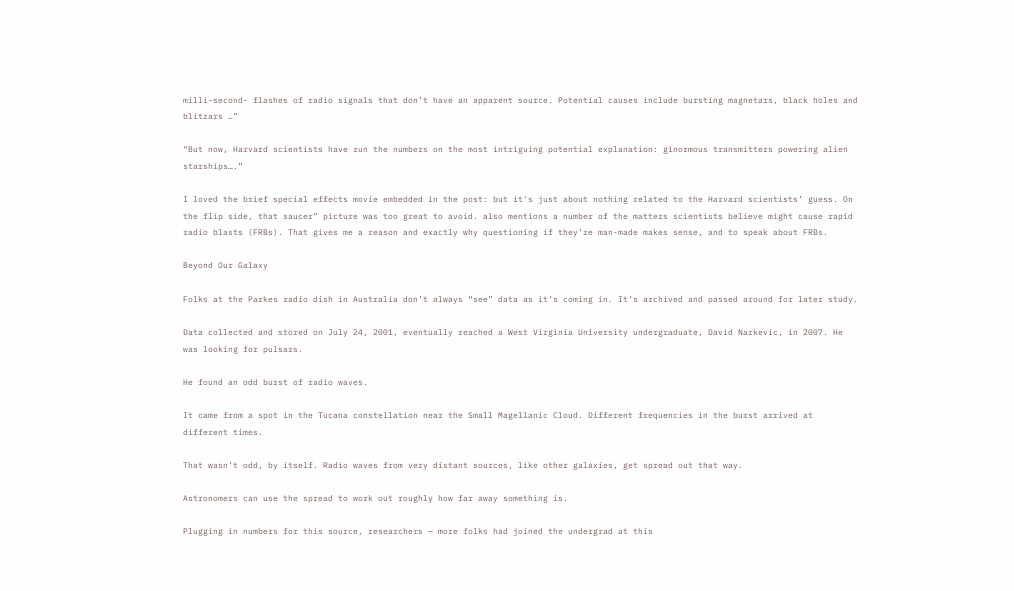milli-second- flashes of radio signals that don’t have an apparent source. Potential causes include bursting magnetars, black holes and blitzars …”

“But now, Harvard scientists have run the numbers on the most intriguing potential explanation: ginormous transmitters powering alien starships….”

I loved the brief special effects movie embedded in the post: but it's just about nothing related to the Harvard scientists’ guess. On the flip side, that saucer” picture was too great to avoid. also mentions a number of the matters scientists believe might cause rapid radio blasts (FRBs). That gives me a reason and exactly why questioning if they’re man-made makes sense, and to speak about FRBs.

Beyond Our Galaxy

Folks at the Parkes radio dish in Australia don’t always “see” data as it’s coming in. It’s archived and passed around for later study.

Data collected and stored on July 24, 2001, eventually reached a West Virginia University undergraduate, David Narkevic, in 2007. He was looking for pulsars.

He found an odd burst of radio waves.

It came from a spot in the Tucana constellation near the Small Magellanic Cloud. Different frequencies in the burst arrived at different times.

That wasn’t odd, by itself. Radio waves from very distant sources, like other galaxies, get spread out that way.

Astronomers can use the spread to work out roughly how far away something is.

Plugging in numbers for this source, researchers — more folks had joined the undergrad at this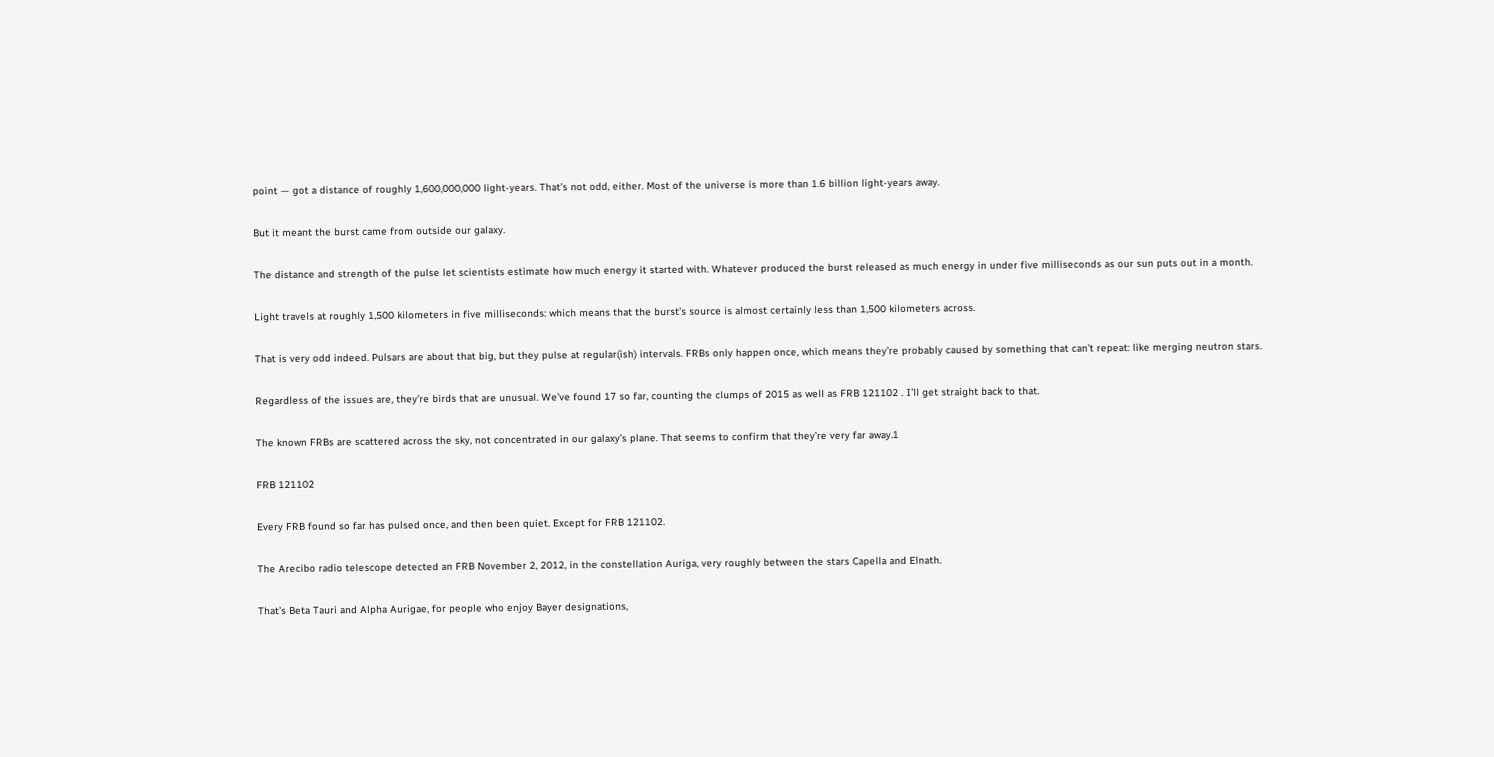point — got a distance of roughly 1,600,000,000 light-years. That’s not odd, either. Most of the universe is more than 1.6 billion light-years away.

But it meant the burst came from outside our galaxy.

The distance and strength of the pulse let scientists estimate how much energy it started with. Whatever produced the burst released as much energy in under five milliseconds as our sun puts out in a month.

Light travels at roughly 1,500 kilometers in five milliseconds: which means that the burst’s source is almost certainly less than 1,500 kilometers across.

That is very odd indeed. Pulsars are about that big, but they pulse at regular(ish) intervals. FRBs only happen once, which means they’re probably caused by something that can’t repeat: like merging neutron stars.

Regardless of the issues are, they’re birds that are unusual. We’ve found 17 so far, counting the clumps of 2015 as well as FRB 121102 . I’ll get straight back to that.

The known FRBs are scattered across the sky, not concentrated in our galaxy’s plane. That seems to confirm that they’re very far away.1

FRB 121102

Every FRB found so far has pulsed once, and then been quiet. Except for FRB 121102.

The Arecibo radio telescope detected an FRB November 2, 2012, in the constellation Auriga, very roughly between the stars Capella and Elnath.

That’s Beta Tauri and Alpha Aurigae, for people who enjoy Bayer designations,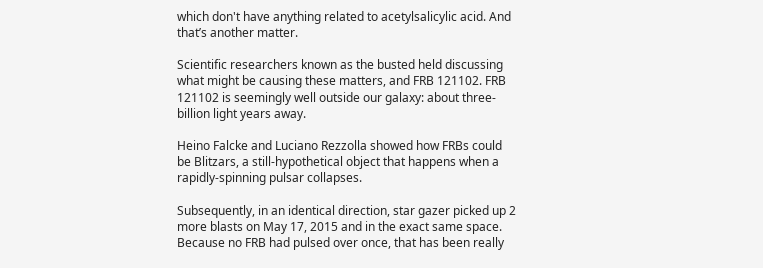which don't have anything related to acetylsalicylic acid. And that’s another matter.

Scientific researchers known as the busted held discussing what might be causing these matters, and FRB 121102. FRB 121102 is seemingly well outside our galaxy: about three-billion light years away.

Heino Falcke and Luciano Rezzolla showed how FRBs could be Blitzars, a still-hypothetical object that happens when a rapidly-spinning pulsar collapses.

Subsequently, in an identical direction, star gazer picked up 2 more blasts on May 17, 2015 and in the exact same space. Because no FRB had pulsed over once, that has been really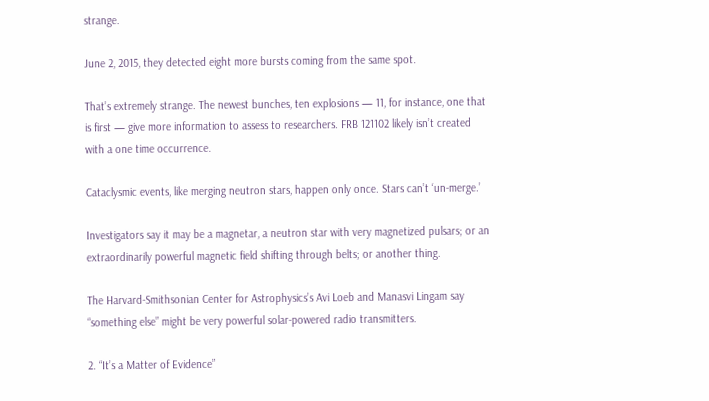strange.

June 2, 2015, they detected eight more bursts coming from the same spot.

That’s extremely strange. The newest bunches, ten explosions — 11, for instance, one that is first — give more information to assess to researchers. FRB 121102 likely isn’t created with a one time occurrence.

Cataclysmic events, like merging neutron stars, happen only once. Stars can’t ‘un-merge.’

Investigators say it may be a magnetar, a neutron star with very magnetized pulsars; or an extraordinarily powerful magnetic field shifting through belts; or another thing.

The Harvard-Smithsonian Center for Astrophysics’s Avi Loeb and Manasvi Lingam say “something else” might be very powerful solar-powered radio transmitters.

2. “It’s a Matter of Evidence”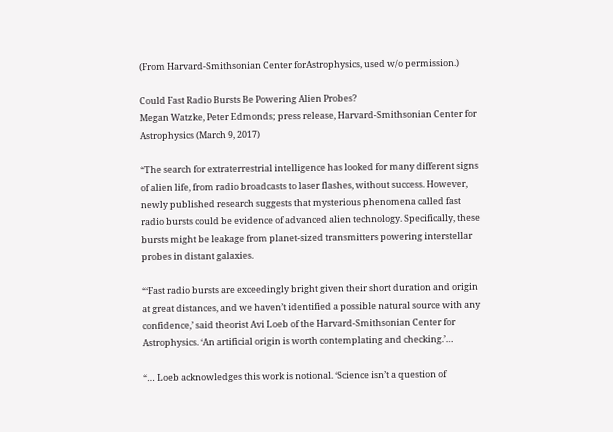(From Harvard-Smithsonian Center forAstrophysics, used w/o permission.)

Could Fast Radio Bursts Be Powering Alien Probes?
Megan Watzke, Peter Edmonds; press release, Harvard-Smithsonian Center for Astrophysics (March 9, 2017)

“The search for extraterrestrial intelligence has looked for many different signs of alien life, from radio broadcasts to laser flashes, without success. However, newly published research suggests that mysterious phenomena called fast radio bursts could be evidence of advanced alien technology. Specifically, these bursts might be leakage from planet-sized transmitters powering interstellar probes in distant galaxies.

“‘Fast radio bursts are exceedingly bright given their short duration and origin at great distances, and we haven’t identified a possible natural source with any confidence,’ said theorist Avi Loeb of the Harvard-Smithsonian Center for Astrophysics. ‘An artificial origin is worth contemplating and checking.’…

“… Loeb acknowledges this work is notional. ‘Science isn’t a question of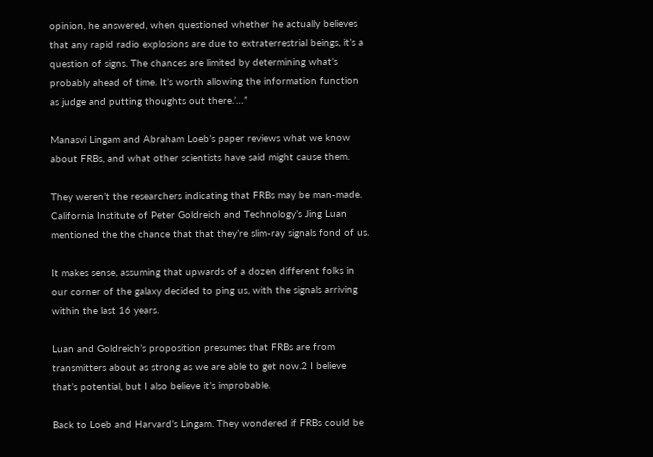opinion, he answered, when questioned whether he actually believes that any rapid radio explosions are due to extraterrestrial beings, it’s a question of signs. The chances are limited by determining what’s probably ahead of time. It’s worth allowing the information function as judge and putting thoughts out there.’…”

Manasvi Lingam and Abraham Loeb’s paper reviews what we know about FRBs, and what other scientists have said might cause them.

They weren’t the researchers indicating that FRBs may be man-made. California Institute of Peter Goldreich and Technology’s Jing Luan mentioned the the chance that that they’re slim-ray signals fond of us.

It makes sense, assuming that upwards of a dozen different folks in our corner of the galaxy decided to ping us, with the signals arriving within the last 16 years.

Luan and Goldreich’s proposition presumes that FRBs are from transmitters about as strong as we are able to get now.2 I believe that’s potential, but I also believe it’s improbable.

Back to Loeb and Harvard’s Lingam. They wondered if FRBs could be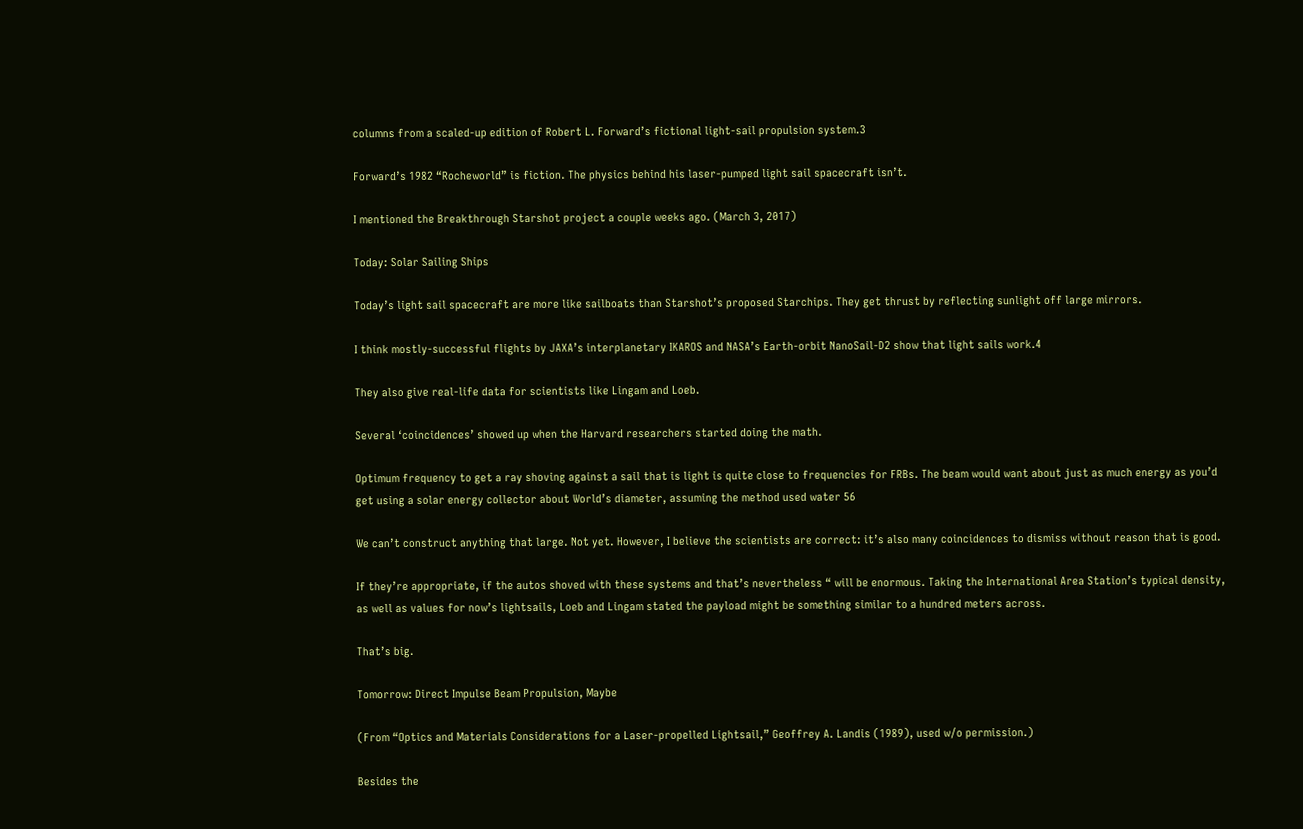columns from a scaled-up edition of Robert L. Forward’s fictional light-sail propulsion system.3

Forward’s 1982 “Rocheworld” is fiction. The physics behind his laser-pumped light sail spacecraft isn’t.

I mentioned the Breakthrough Starshot project a couple weeks ago. (March 3, 2017)

Today: Solar Sailing Ships

Today’s light sail spacecraft are more like sailboats than Starshot’s proposed Starchips. They get thrust by reflecting sunlight off large mirrors.

I think mostly-successful flights by JAXA’s interplanetary IKAROS and NASA’s Earth-orbit NanoSail-D2 show that light sails work.4

They also give real-life data for scientists like Lingam and Loeb.

Several ‘coincidences’ showed up when the Harvard researchers started doing the math.

Optimum frequency to get a ray shoving against a sail that is light is quite close to frequencies for FRBs. The beam would want about just as much energy as you’d get using a solar energy collector about World’s diameter, assuming the method used water 56

We can’t construct anything that large. Not yet. However, I believe the scientists are correct: it’s also many coincidences to dismiss without reason that is good.

If they’re appropriate, if the autos shoved with these systems and that’s nevertheless “ will be enormous. Taking the International Area Station’s typical density, as well as values for now’s lightsails, Loeb and Lingam stated the payload might be something similar to a hundred meters across.

That’s big.

Tomorrow: Direct Impulse Beam Propulsion, Maybe

(From “Optics and Materials Considerations for a Laser-propelled Lightsail,” Geoffrey A. Landis (1989), used w/o permission.)

Besides the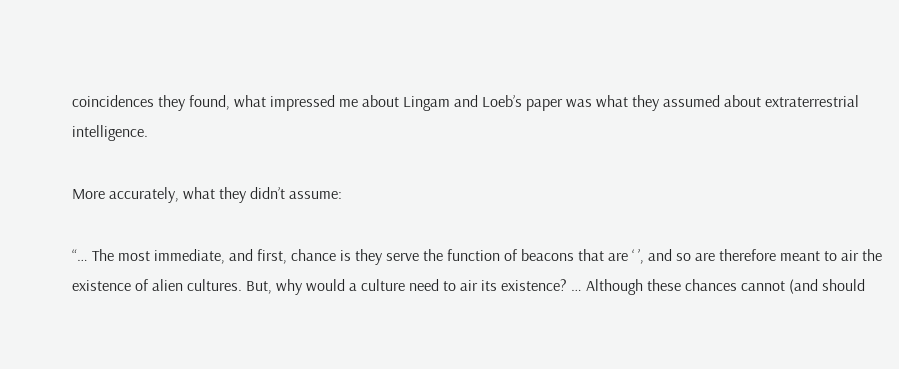coincidences they found, what impressed me about Lingam and Loeb’s paper was what they assumed about extraterrestrial intelligence.

More accurately, what they didn’t assume:

“… The most immediate, and first, chance is they serve the function of beacons that are ‘ ’, and so are therefore meant to air the existence of alien cultures. But, why would a culture need to air its existence? … Although these chances cannot (and should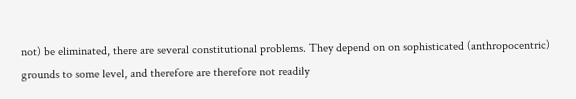not) be eliminated, there are several constitutional problems. They depend on on sophisticated (anthropocentric) grounds to some level, and therefore are therefore not readily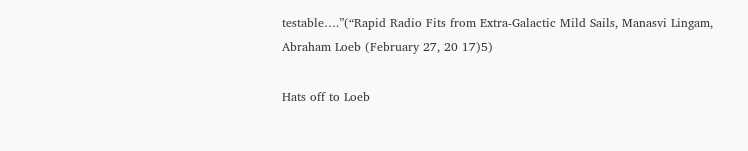testable….”(“Rapid Radio Fits from Extra-Galactic Mild Sails, Manasvi Lingam, Abraham Loeb (February 27, 20 17)5)

Hats off to Loeb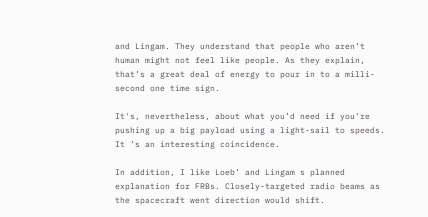and Lingam. They understand that people who aren’t human might not feel like people. As they explain, that’s a great deal of energy to pour in to a milli-second one time sign.

It's, nevertheless, about what you’d need if you're pushing up a big payload using a light-sail to speeds. It ’s an interesting coincidence.

In addition, I like Loeb’ and Lingam s planned explanation for FRBs. Closely-targeted radio beams as the spacecraft went direction would shift.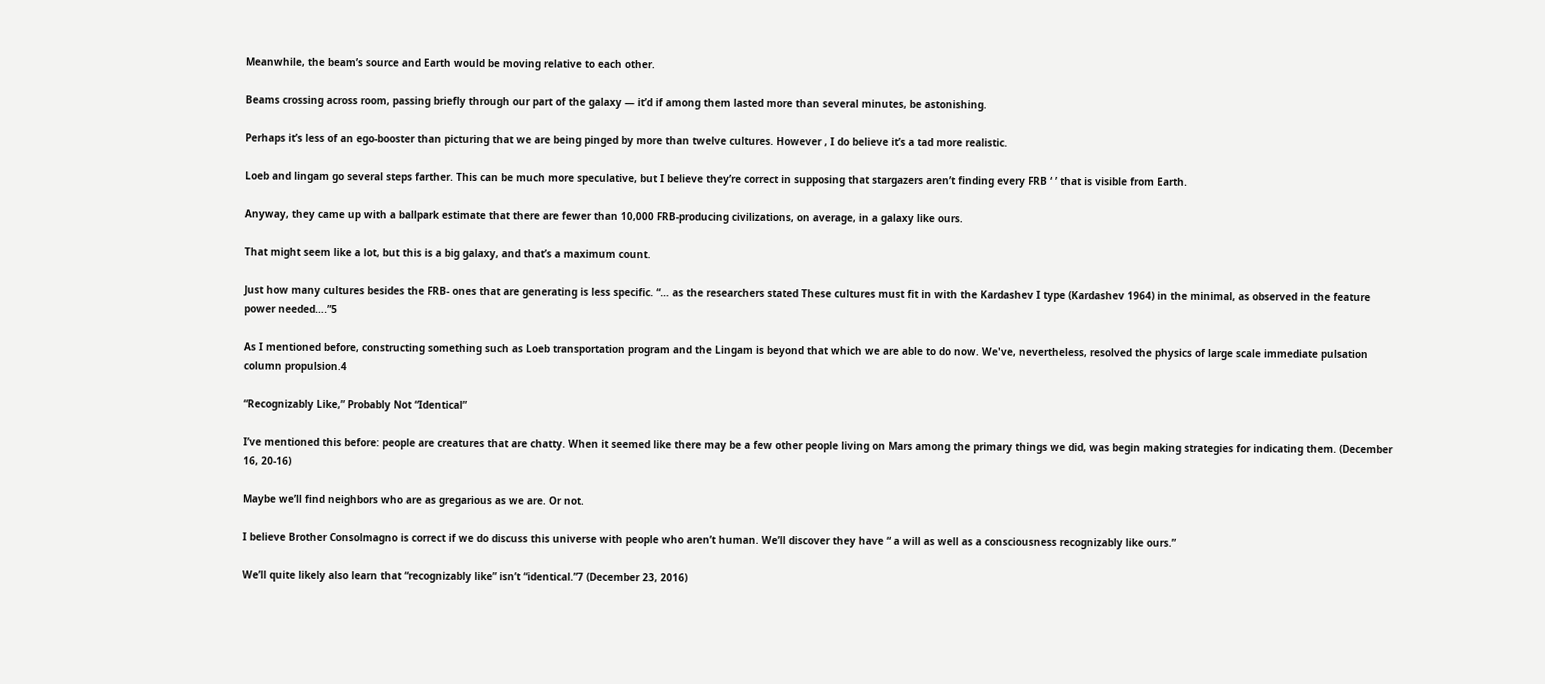Meanwhile, the beam’s source and Earth would be moving relative to each other.

Beams crossing across room, passing briefly through our part of the galaxy — it’d if among them lasted more than several minutes, be astonishing.

Perhaps it’s less of an ego-booster than picturing that we are being pinged by more than twelve cultures. However , I do believe it’s a tad more realistic.

Loeb and lingam go several steps farther. This can be much more speculative, but I believe they’re correct in supposing that stargazers aren’t finding every FRB ‘ ’ that is visible from Earth.

Anyway, they came up with a ballpark estimate that there are fewer than 10,000 FRB-producing civilizations, on average, in a galaxy like ours.

That might seem like a lot, but this is a big galaxy, and that’s a maximum count.

Just how many cultures besides the FRB- ones that are generating is less specific. “… as the researchers stated These cultures must fit in with the Kardashev I type (Kardashev 1964) in the minimal, as observed in the feature power needed….”5

As I mentioned before, constructing something such as Loeb transportation program and the Lingam is beyond that which we are able to do now. We've, nevertheless, resolved the physics of large scale immediate pulsation column propulsion.4

“Recognizably Like,” Probably Not “Identical”

I’ve mentioned this before: people are creatures that are chatty. When it seemed like there may be a few other people living on Mars among the primary things we did, was begin making strategies for indicating them. (December 16, 20-16)

Maybe we’ll find neighbors who are as gregarious as we are. Or not.

I believe Brother Consolmagno is correct if we do discuss this universe with people who aren’t human. We’ll discover they have “ a will as well as a consciousness recognizably like ours.”

We’ll quite likely also learn that “recognizably like” isn’t “identical.”7 (December 23, 2016)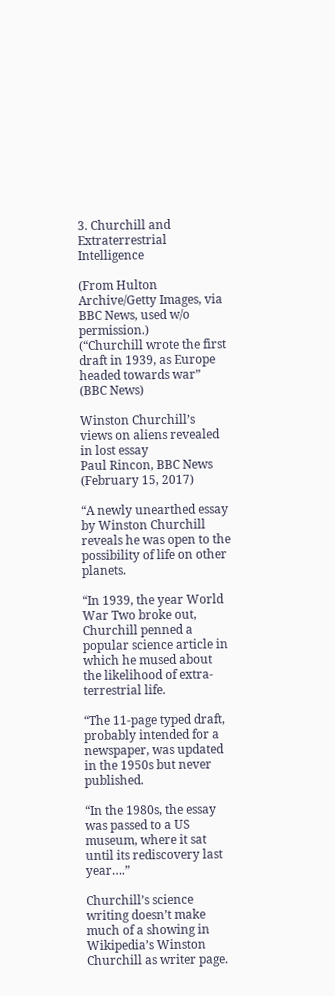3. Churchill and Extraterrestrial Intelligence

(From Hulton Archive/Getty Images, via BBC News, used w/o permission.)
(“Churchill wrote the first draft in 1939, as Europe headed towards war”
(BBC News)

Winston Churchill’s views on aliens revealed in lost essay
Paul Rincon, BBC News (February 15, 2017)

“A newly unearthed essay by Winston Churchill reveals he was open to the possibility of life on other planets.

“In 1939, the year World War Two broke out, Churchill penned a popular science article in which he mused about the likelihood of extra-terrestrial life.

“The 11-page typed draft, probably intended for a newspaper, was updated in the 1950s but never published.

“In the 1980s, the essay was passed to a US museum, where it sat until its rediscovery last year….”

Churchill’s science writing doesn’t make much of a showing in Wikipedia’s Winston Churchill as writer page.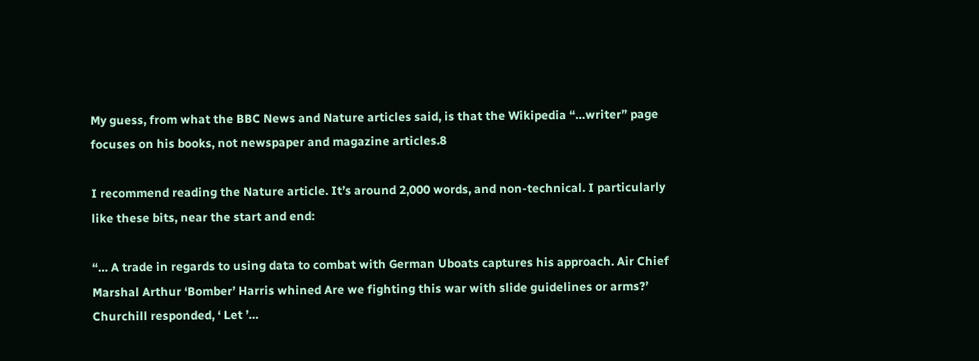My guess, from what the BBC News and Nature articles said, is that the Wikipedia “…writer” page focuses on his books, not newspaper and magazine articles.8

I recommend reading the Nature article. It’s around 2,000 words, and non-technical. I particularly like these bits, near the start and end:

“… A trade in regards to using data to combat with German Uboats captures his approach. Air Chief Marshal Arthur ‘Bomber’ Harris whined Are we fighting this war with slide guidelines or arms?’ Churchill responded, ‘ Let ’…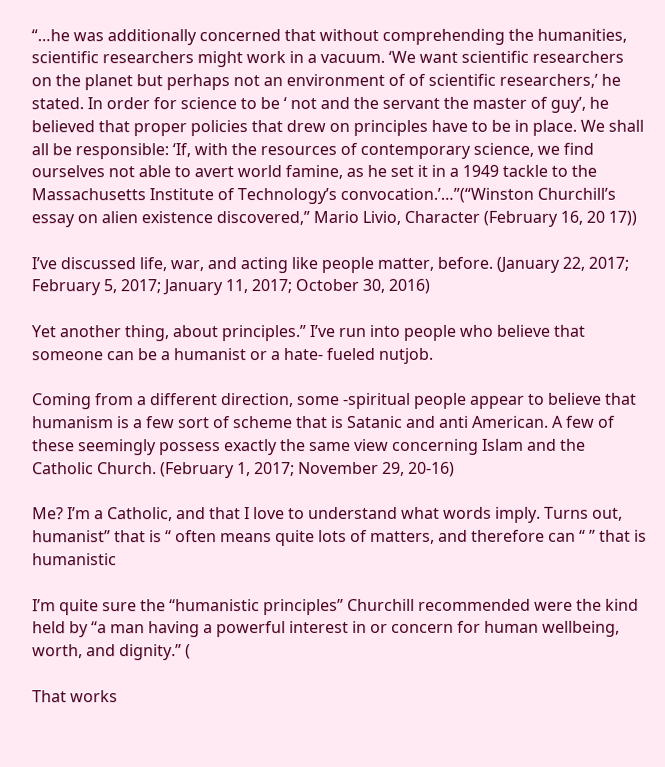“…he was additionally concerned that without comprehending the humanities, scientific researchers might work in a vacuum. ‘We want scientific researchers on the planet but perhaps not an environment of of scientific researchers,’ he stated. In order for science to be ‘ not and the servant the master of guy’, he believed that proper policies that drew on principles have to be in place. We shall all be responsible: ‘If, with the resources of contemporary science, we find ourselves not able to avert world famine, as he set it in a 1949 tackle to the Massachusetts Institute of Technology’s convocation.’…”(“Winston Churchill’s essay on alien existence discovered,” Mario Livio, Character (February 16, 20 17))

I’ve discussed life, war, and acting like people matter, before. (January 22, 2017; February 5, 2017; January 11, 2017; October 30, 2016)

Yet another thing, about principles.” I’ve run into people who believe that someone can be a humanist or a hate- fueled nutjob.

Coming from a different direction, some -spiritual people appear to believe that humanism is a few sort of scheme that is Satanic and anti American. A few of these seemingly possess exactly the same view concerning Islam and the Catholic Church. (February 1, 2017; November 29, 20-16)

Me? I’m a Catholic, and that I love to understand what words imply. Turns out, humanist” that is “ often means quite lots of matters, and therefore can “ ” that is humanistic

I’m quite sure the “humanistic principles” Churchill recommended were the kind held by “a man having a powerful interest in or concern for human wellbeing, worth, and dignity.” (

That works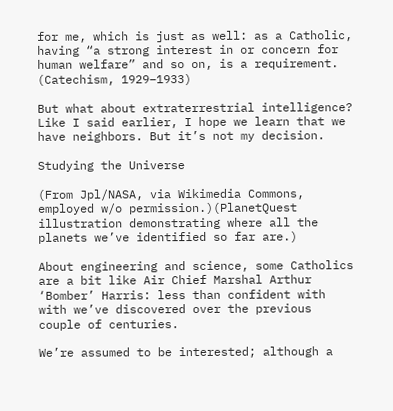for me, which is just as well: as a Catholic, having “a strong interest in or concern for human welfare” and so on, is a requirement. (Catechism, 1929–1933)

But what about extraterrestrial intelligence? Like I said earlier, I hope we learn that we have neighbors. But it’s not my decision.

Studying the Universe

(From Jpl/NASA, via Wikimedia Commons, employed w/o permission.)(PlanetQuest illustration demonstrating where all the planets we’ve identified so far are.)

About engineering and science, some Catholics are a bit like Air Chief Marshal Arthur ‘Bomber’ Harris: less than confident with with we’ve discovered over the previous couple of centuries.

We’re assumed to be interested; although a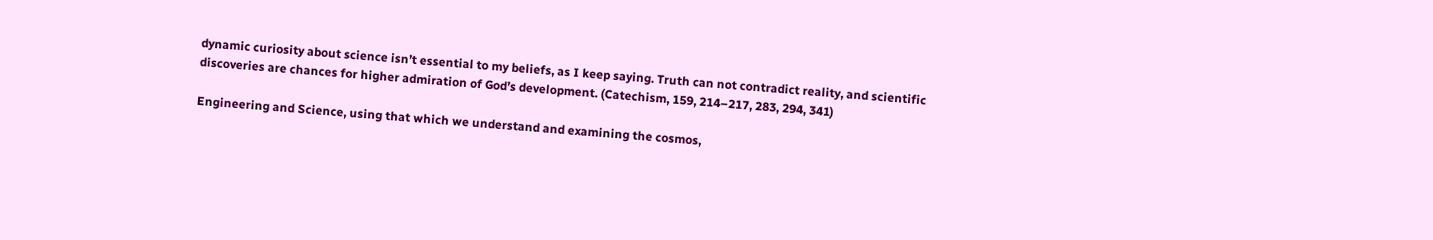dynamic curiosity about science isn’t essential to my beliefs, as I keep saying. Truth can not contradict reality, and scientific discoveries are chances for higher admiration of God’s development. (Catechism, 159, 214–217, 283, 294, 341)

Engineering and Science, using that which we understand and examining the cosmos,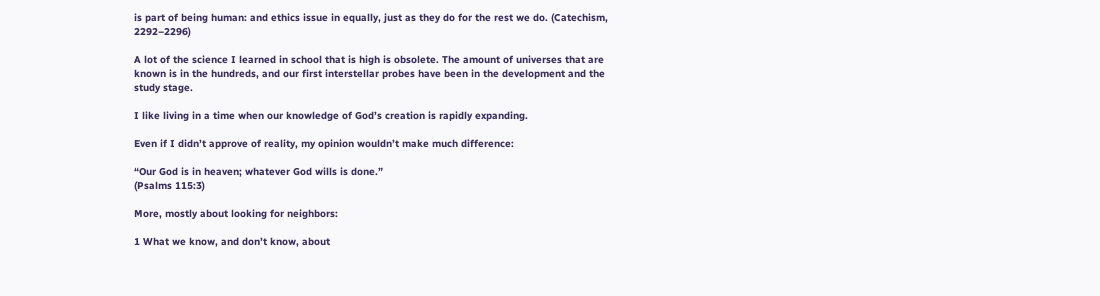is part of being human: and ethics issue in equally, just as they do for the rest we do. (Catechism, 2292–2296)

A lot of the science I learned in school that is high is obsolete. The amount of universes that are known is in the hundreds, and our first interstellar probes have been in the development and the study stage.

I like living in a time when our knowledge of God’s creation is rapidly expanding.

Even if I didn’t approve of reality, my opinion wouldn’t make much difference:

“Our God is in heaven; whatever God wills is done.”
(Psalms 115:3)

More, mostly about looking for neighbors:

1 What we know, and don’t know, about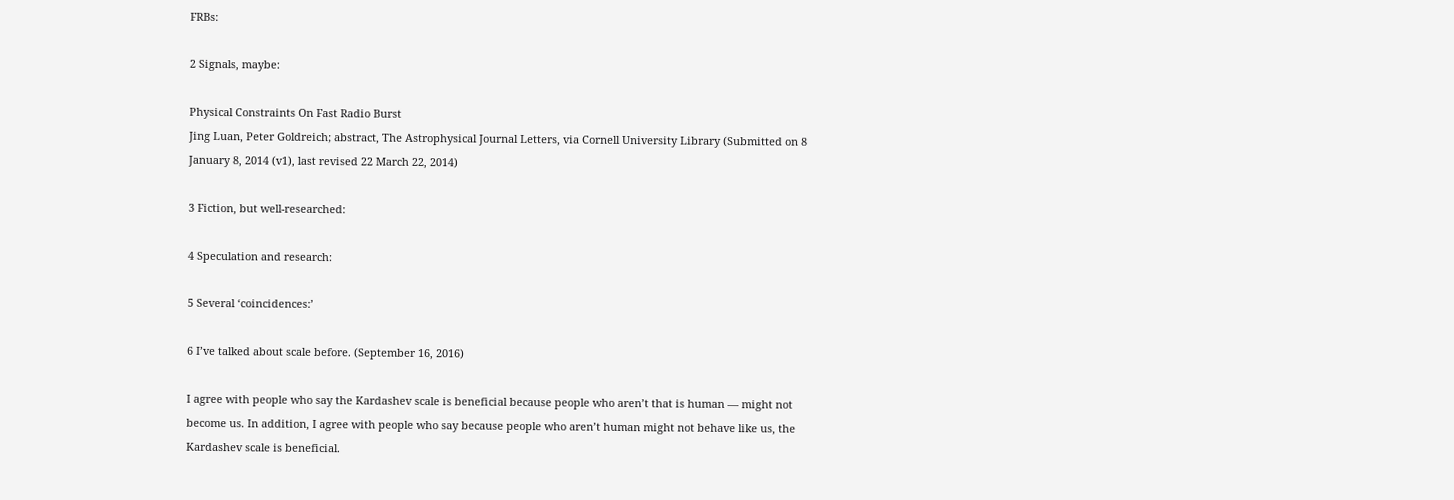FRBs:

2 Signals, maybe:

Physical Constraints On Fast Radio Burst
Jing Luan, Peter Goldreich; abstract, The Astrophysical Journal Letters, via Cornell University Library (Submitted on 8 January 8, 2014 (v1), last revised 22 March 22, 2014)

3 Fiction, but well-researched:

4 Speculation and research:

5 Several ‘coincidences:’

6 I’ve talked about scale before. (September 16, 2016)

I agree with people who say the Kardashev scale is beneficial because people who aren’t that is human — might not become us. In addition, I agree with people who say because people who aren’t human might not behave like us, the Kardashev scale is beneficial.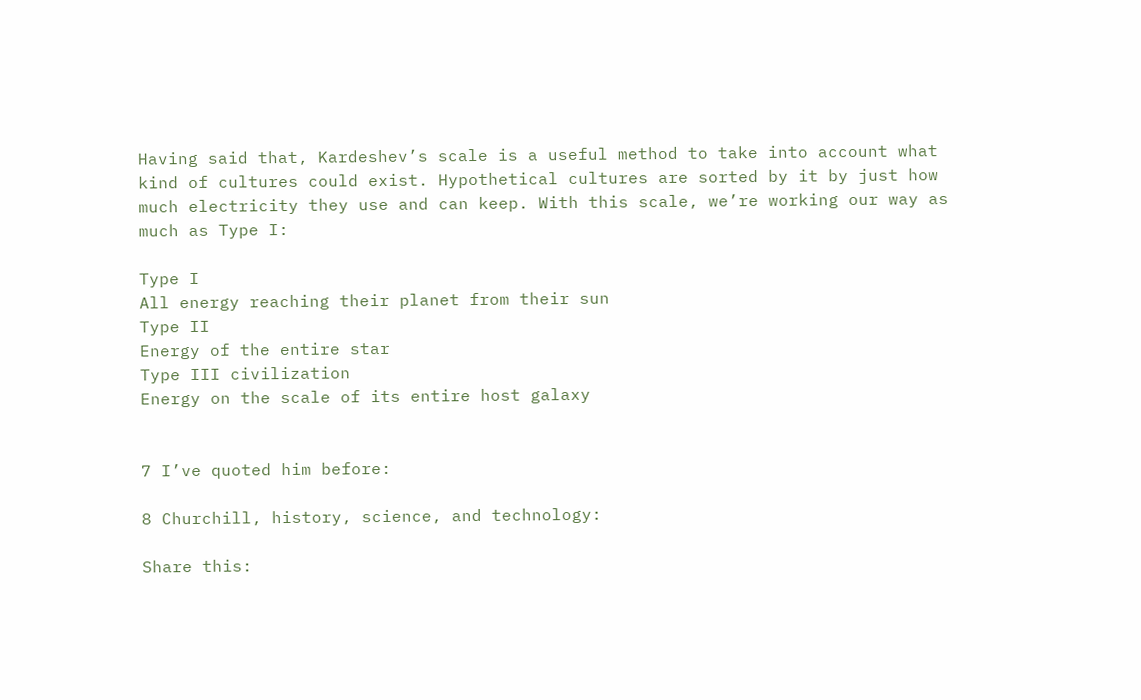Having said that, Kardeshev’s scale is a useful method to take into account what kind of cultures could exist. Hypothetical cultures are sorted by it by just how much electricity they use and can keep. With this scale, we’re working our way as much as Type I:

Type I
All energy reaching their planet from their sun
Type II
Energy of the entire star
Type III civilization
Energy on the scale of its entire host galaxy


7 I’ve quoted him before:

8 Churchill, history, science, and technology:

Share this: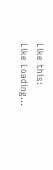Like this:
Like Loading...